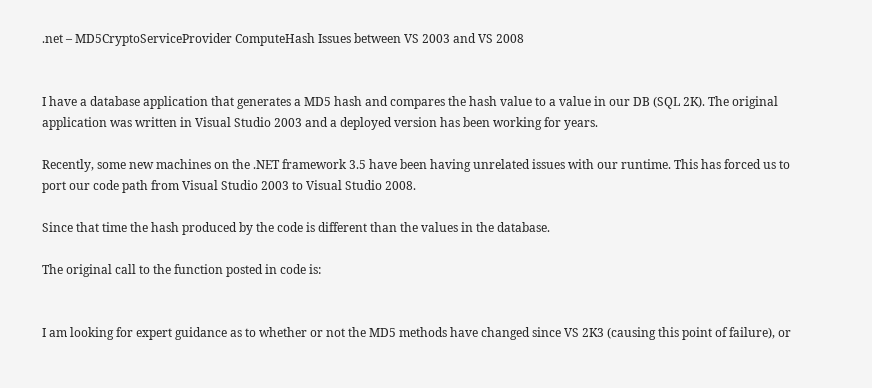.net – MD5CryptoServiceProvider ComputeHash Issues between VS 2003 and VS 2008


I have a database application that generates a MD5 hash and compares the hash value to a value in our DB (SQL 2K). The original application was written in Visual Studio 2003 and a deployed version has been working for years.

Recently, some new machines on the .NET framework 3.5 have been having unrelated issues with our runtime. This has forced us to port our code path from Visual Studio 2003 to Visual Studio 2008.

Since that time the hash produced by the code is different than the values in the database.

The original call to the function posted in code is:


I am looking for expert guidance as to whether or not the MD5 methods have changed since VS 2K3 (causing this point of failure), or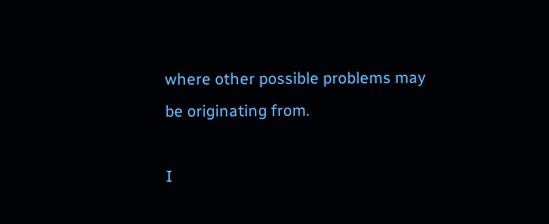where other possible problems may be originating from.

I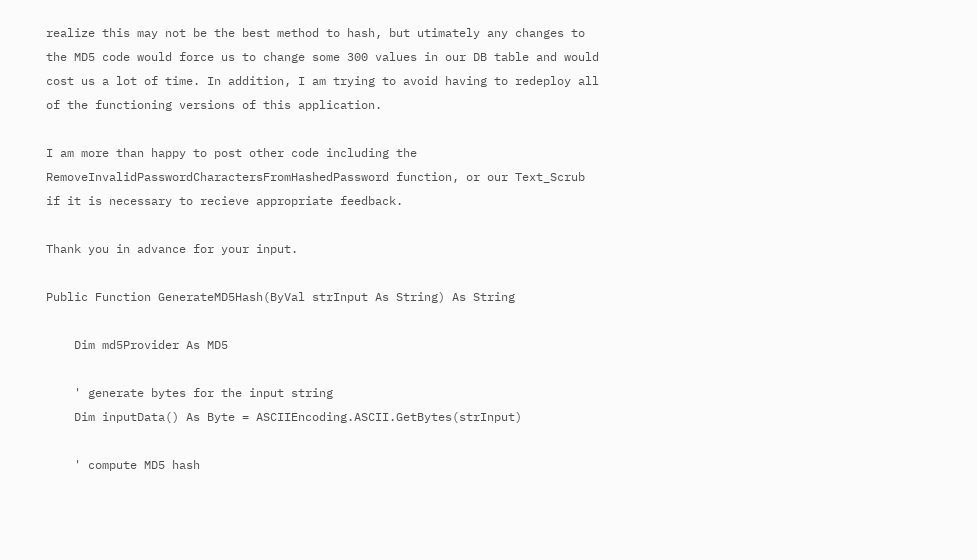realize this may not be the best method to hash, but utimately any changes to the MD5 code would force us to change some 300 values in our DB table and would cost us a lot of time. In addition, I am trying to avoid having to redeploy all of the functioning versions of this application.

I am more than happy to post other code including the RemoveInvalidPasswordCharactersFromHashedPassword function, or our Text_Scrub if it is necessary to recieve appropriate feedback.

Thank you in advance for your input.

Public Function GenerateMD5Hash(ByVal strInput As String) As String

    Dim md5Provider As MD5

    ' generate bytes for the input string
    Dim inputData() As Byte = ASCIIEncoding.ASCII.GetBytes(strInput)

    ' compute MD5 hash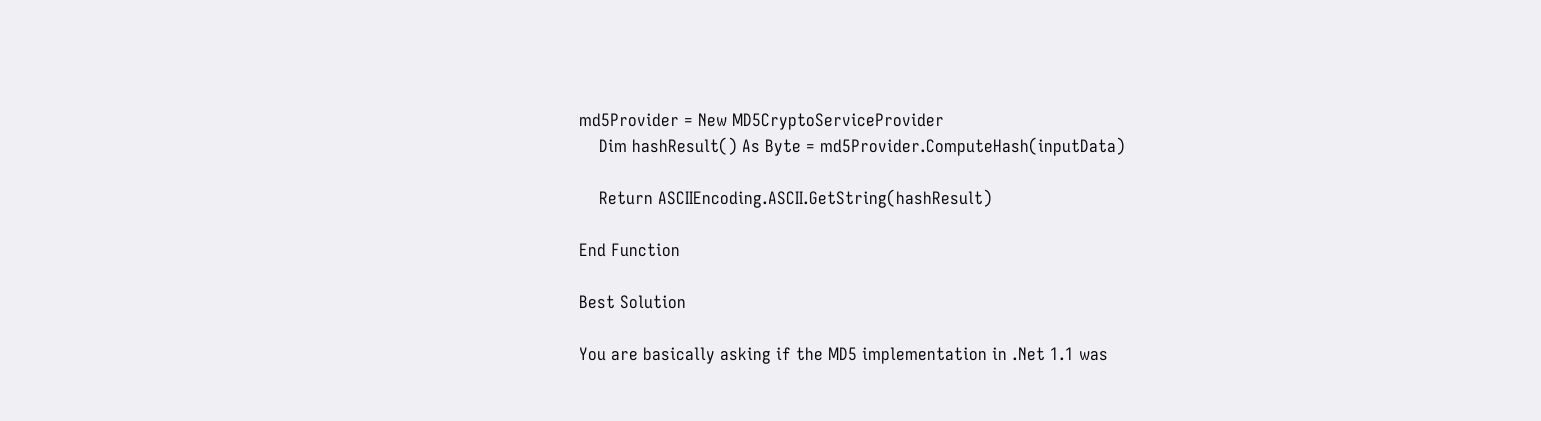md5Provider = New MD5CryptoServiceProvider
    Dim hashResult() As Byte = md5Provider.ComputeHash(inputData)

    Return ASCIIEncoding.ASCII.GetString(hashResult)

End Function

Best Solution

You are basically asking if the MD5 implementation in .Net 1.1 was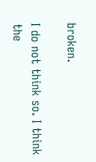broken.

I do not think so. I think the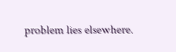problem lies elsewhere.